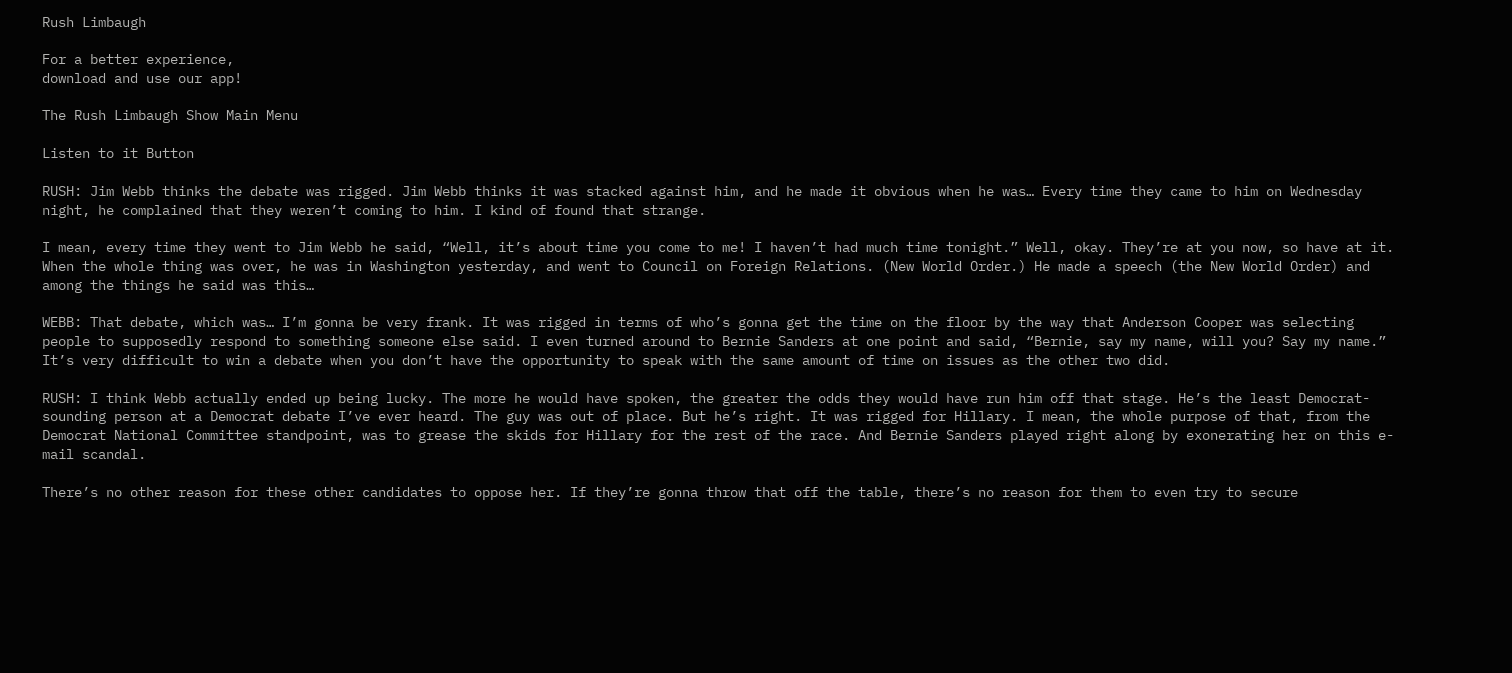Rush Limbaugh

For a better experience,
download and use our app!

The Rush Limbaugh Show Main Menu

Listen to it Button

RUSH: Jim Webb thinks the debate was rigged. Jim Webb thinks it was stacked against him, and he made it obvious when he was… Every time they came to him on Wednesday night, he complained that they weren’t coming to him. I kind of found that strange.

I mean, every time they went to Jim Webb he said, “Well, it’s about time you come to me! I haven’t had much time tonight.” Well, okay. They’re at you now, so have at it. When the whole thing was over, he was in Washington yesterday, and went to Council on Foreign Relations. (New World Order.) He made a speech (the New World Order) and among the things he said was this…

WEBB: That debate, which was… I’m gonna be very frank. It was rigged in terms of who’s gonna get the time on the floor by the way that Anderson Cooper was selecting people to supposedly respond to something someone else said. I even turned around to Bernie Sanders at one point and said, “Bernie, say my name, will you? Say my name.” It’s very difficult to win a debate when you don’t have the opportunity to speak with the same amount of time on issues as the other two did.

RUSH: I think Webb actually ended up being lucky. The more he would have spoken, the greater the odds they would have run him off that stage. He’s the least Democrat-sounding person at a Democrat debate I’ve ever heard. The guy was out of place. But he’s right. It was rigged for Hillary. I mean, the whole purpose of that, from the Democrat National Committee standpoint, was to grease the skids for Hillary for the rest of the race. And Bernie Sanders played right along by exonerating her on this e-mail scandal.

There’s no other reason for these other candidates to oppose her. If they’re gonna throw that off the table, there’s no reason for them to even try to secure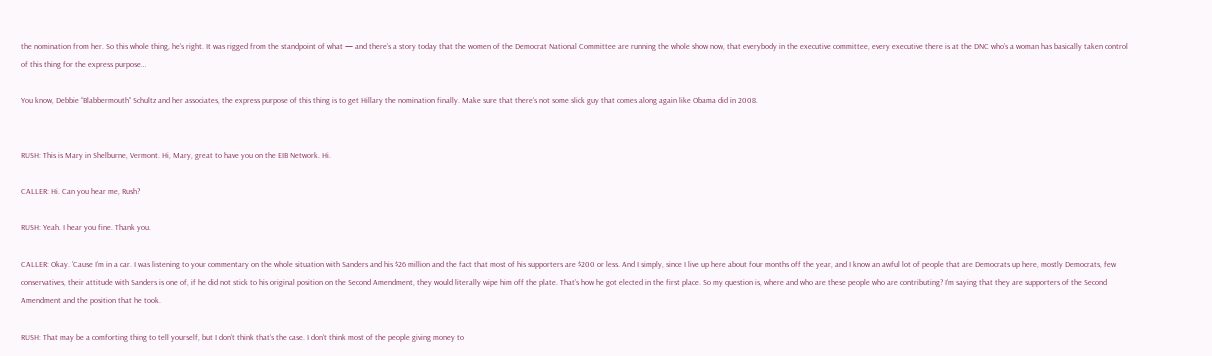the nomination from her. So this whole thing, he’s right. It was rigged from the standpoint of what — and there’s a story today that the women of the Democrat National Committee are running the whole show now, that everybody in the executive committee, every executive there is at the DNC who’s a woman has basically taken control of this thing for the express purpose…

You know, Debbie “Blabbermouth” Schultz and her associates, the express purpose of this thing is to get Hillary the nomination finally. Make sure that there’s not some slick guy that comes along again like Obama did in 2008.


RUSH: This is Mary in Shelburne, Vermont. Hi, Mary, great to have you on the EIB Network. Hi.

CALLER: Hi. Can you hear me, Rush?

RUSH: Yeah. I hear you fine. Thank you.

CALLER: Okay. ‘Cause I’m in a car. I was listening to your commentary on the whole situation with Sanders and his $26 million and the fact that most of his supporters are $200 or less. And I simply, since I live up here about four months off the year, and I know an awful lot of people that are Democrats up here, mostly Democrats, few conservatives, their attitude with Sanders is one of, if he did not stick to his original position on the Second Amendment, they would literally wipe him off the plate. That’s how he got elected in the first place. So my question is, where and who are these people who are contributing? I’m saying that they are supporters of the Second Amendment and the position that he took.

RUSH: That may be a comforting thing to tell yourself, but I don’t think that’s the case. I don’t think most of the people giving money to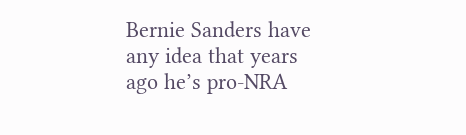Bernie Sanders have any idea that years ago he’s pro-NRA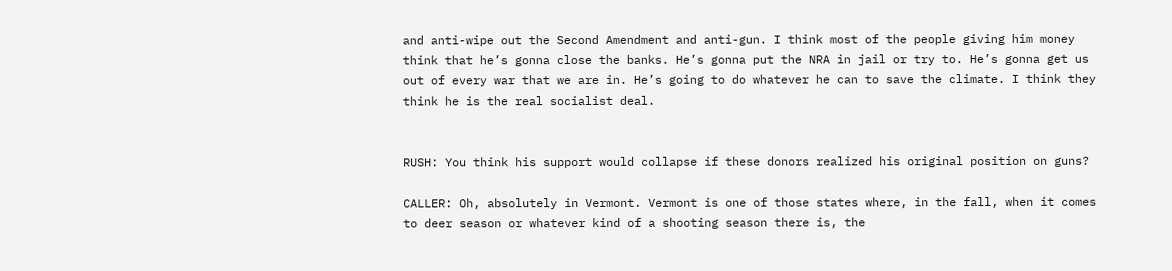and anti-wipe out the Second Amendment and anti-gun. I think most of the people giving him money think that he’s gonna close the banks. He’s gonna put the NRA in jail or try to. He’s gonna get us out of every war that we are in. He’s going to do whatever he can to save the climate. I think they think he is the real socialist deal.


RUSH: You think his support would collapse if these donors realized his original position on guns?

CALLER: Oh, absolutely in Vermont. Vermont is one of those states where, in the fall, when it comes to deer season or whatever kind of a shooting season there is, the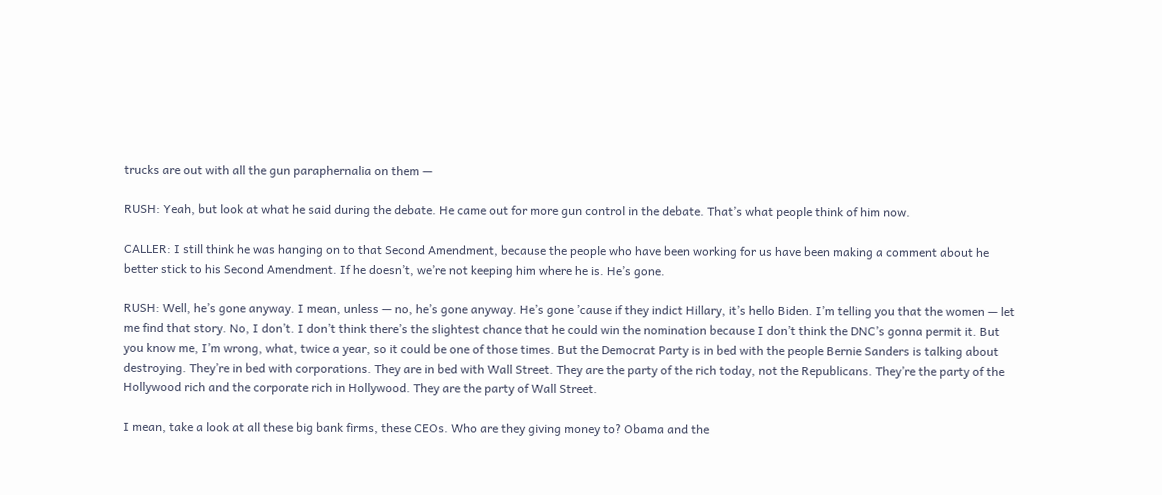trucks are out with all the gun paraphernalia on them —

RUSH: Yeah, but look at what he said during the debate. He came out for more gun control in the debate. That’s what people think of him now.

CALLER: I still think he was hanging on to that Second Amendment, because the people who have been working for us have been making a comment about he better stick to his Second Amendment. If he doesn’t, we’re not keeping him where he is. He’s gone.

RUSH: Well, he’s gone anyway. I mean, unless — no, he’s gone anyway. He’s gone ’cause if they indict Hillary, it’s hello Biden. I’m telling you that the women — let me find that story. No, I don’t. I don’t think there’s the slightest chance that he could win the nomination because I don’t think the DNC’s gonna permit it. But you know me, I’m wrong, what, twice a year, so it could be one of those times. But the Democrat Party is in bed with the people Bernie Sanders is talking about destroying. They’re in bed with corporations. They are in bed with Wall Street. They are the party of the rich today, not the Republicans. They’re the party of the Hollywood rich and the corporate rich in Hollywood. They are the party of Wall Street.

I mean, take a look at all these big bank firms, these CEOs. Who are they giving money to? Obama and the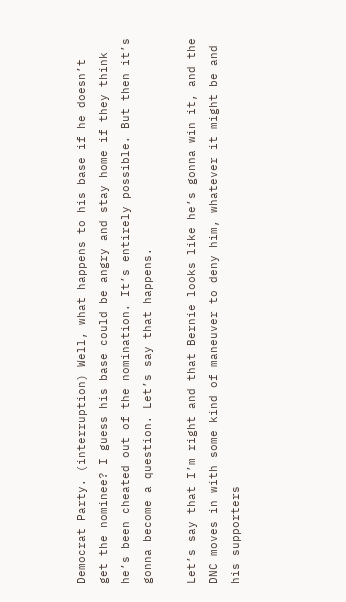Democrat Party. (interruption) Well, what happens to his base if he doesn’t get the nominee? I guess his base could be angry and stay home if they think he’s been cheated out of the nomination. It’s entirely possible. But then it’s gonna become a question. Let’s say that happens.

Let’s say that I’m right and that Bernie looks like he’s gonna win it, and the DNC moves in with some kind of maneuver to deny him, whatever it might be and his supporters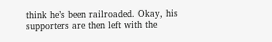think he’s been railroaded. Okay, his supporters are then left with the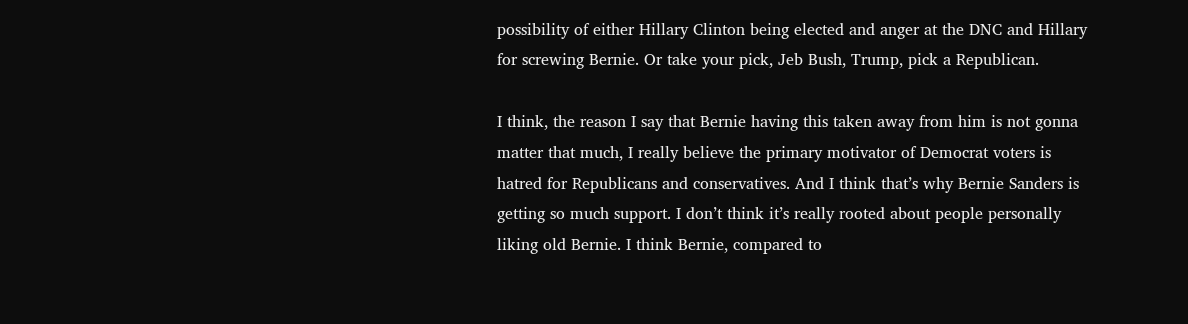possibility of either Hillary Clinton being elected and anger at the DNC and Hillary for screwing Bernie. Or take your pick, Jeb Bush, Trump, pick a Republican.

I think, the reason I say that Bernie having this taken away from him is not gonna matter that much, I really believe the primary motivator of Democrat voters is hatred for Republicans and conservatives. And I think that’s why Bernie Sanders is getting so much support. I don’t think it’s really rooted about people personally liking old Bernie. I think Bernie, compared to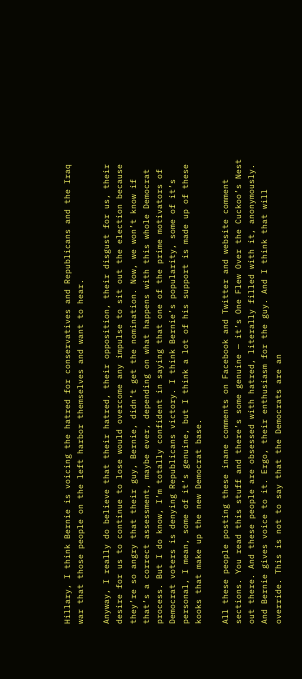Hillary, I think Bernie is voicing the hatred for conservatives and Republicans and the Iraq war that those people on the left harbor themselves and want to hear.

Anyway, I really do believe that their hatred, their opposition, their disgust for us, their desire for us to continue to lose would overcome any impulse to sit out the election because they’re so angry that their guy, Bernie, didn’t get the nomination. Now, we won’t know if that’s a correct assessment, maybe ever, depending on what happens with this whole Democrat process. But I do know, I’m totally confident in saying that one of the prime motivators of Democrat voters is denying Republicans victory. I think Bernie’s popularity, some of it’s personal, I mean, some of it’s genuine, but I think a lot of his support is made up of these kooks that make up the new Democrat base.

All these people posting these inane comments on Facebook and Twitter and website comment sections. You read this stuff and there’s some genuine — it’s One Flew Over the Cuckoo’s Nest out there. And these people are obsessed with hatred, literally filled with it, anonymously. And Bernie gives voice to it. Ergo, their enthusiasm for the guy. And I think that will override. This is not to say that the Democrats are an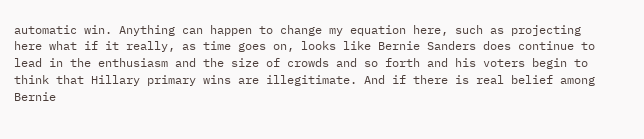automatic win. Anything can happen to change my equation here, such as projecting here what if it really, as time goes on, looks like Bernie Sanders does continue to lead in the enthusiasm and the size of crowds and so forth and his voters begin to think that Hillary primary wins are illegitimate. And if there is real belief among Bernie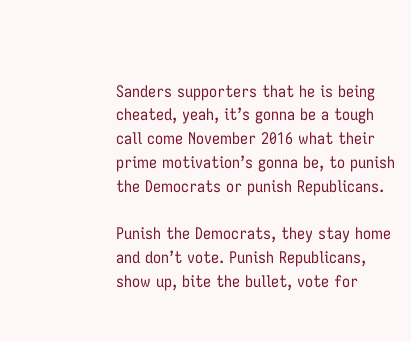Sanders supporters that he is being cheated, yeah, it’s gonna be a tough call come November 2016 what their prime motivation’s gonna be, to punish the Democrats or punish Republicans.

Punish the Democrats, they stay home and don’t vote. Punish Republicans, show up, bite the bullet, vote for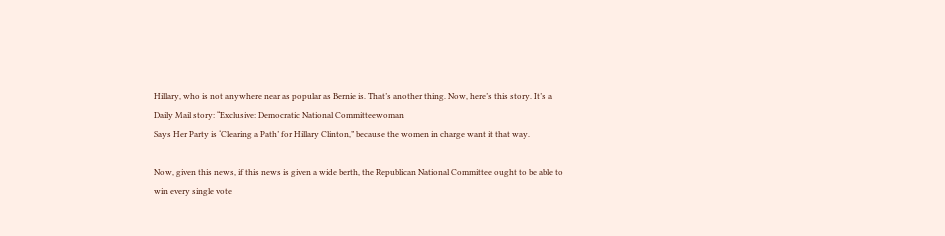Hillary, who is not anywhere near as popular as Bernie is. That’s another thing. Now, here’s this story. It’s a Daily Mail story: “Exclusive: Democratic National Committeewoman
Says Her Party is ‘Clearing a Path’ for Hillary Clinton,” because the women in charge want it that way.

Now, given this news, if this news is given a wide berth, the Republican National Committee ought to be able to win every single vote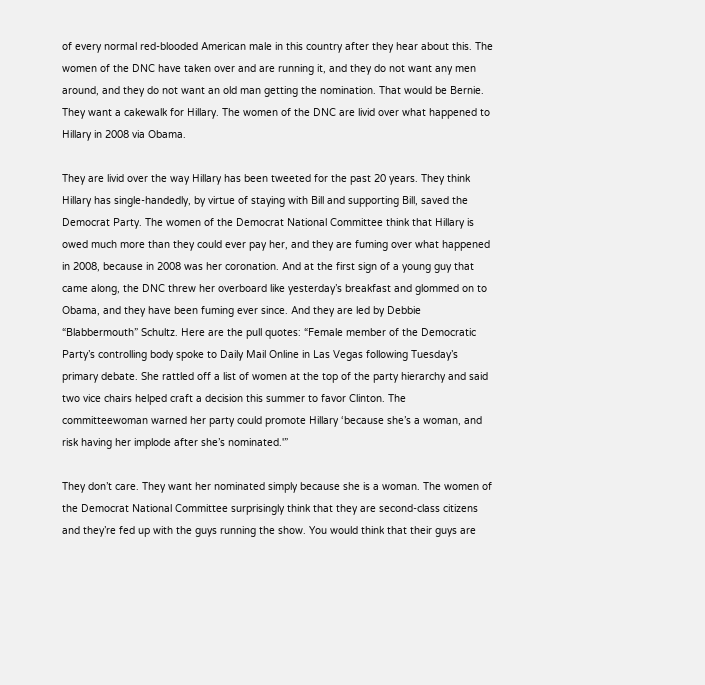of every normal red-blooded American male in this country after they hear about this. The women of the DNC have taken over and are running it, and they do not want any men around, and they do not want an old man getting the nomination. That would be Bernie. They want a cakewalk for Hillary. The women of the DNC are livid over what happened to Hillary in 2008 via Obama.

They are livid over the way Hillary has been tweeted for the past 20 years. They think Hillary has single-handedly, by virtue of staying with Bill and supporting Bill, saved the Democrat Party. The women of the Democrat National Committee think that Hillary is owed much more than they could ever pay her, and they are fuming over what happened in 2008, because in 2008 was her coronation. And at the first sign of a young guy that came along, the DNC threw her overboard like yesterday’s breakfast and glommed on to Obama, and they have been fuming ever since. And they are led by Debbie “Blabbermouth” Schultz. Here are the pull quotes: “Female member of the Democratic Party’s controlling body spoke to Daily Mail Online in Las Vegas following Tuesday’s primary debate. She rattled off a list of women at the top of the party hierarchy and said two vice chairs helped craft a decision this summer to favor Clinton. The committeewoman warned her party could promote Hillary ‘because she’s a woman, and risk having her implode after she’s nominated.'”

They don’t care. They want her nominated simply because she is a woman. The women of the Democrat National Committee surprisingly think that they are second-class citizens and they’re fed up with the guys running the show. You would think that their guys are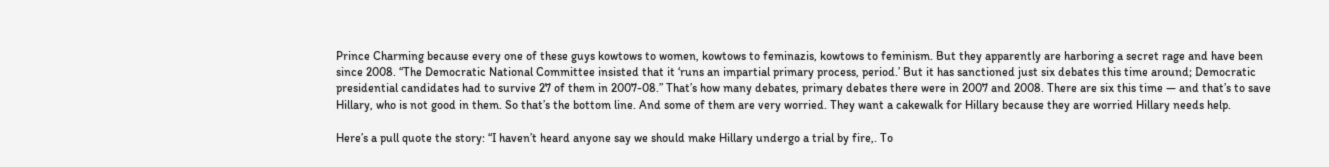Prince Charming because every one of these guys kowtows to women, kowtows to feminazis, kowtows to feminism. But they apparently are harboring a secret rage and have been since 2008. “The Democratic National Committee insisted that it ‘runs an impartial primary process, period.’ But it has sanctioned just six debates this time around; Democratic presidential candidates had to survive 27 of them in 2007-08.” That’s how many debates, primary debates there were in 2007 and 2008. There are six this time — and that’s to save Hillary, who is not good in them. So that’s the bottom line. And some of them are very worried. They want a cakewalk for Hillary because they are worried Hillary needs help.

Here’s a pull quote the story: “I haven’t heard anyone say we should make Hillary undergo a trial by fire,. To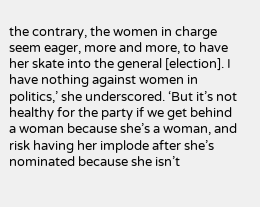the contrary, the women in charge seem eager, more and more, to have her skate into the general [election]. I have nothing against women in politics,’ she underscored. ‘But it’s not healthy for the party if we get behind a woman because she’s a woman, and risk having her implode after she’s nominated because she isn’t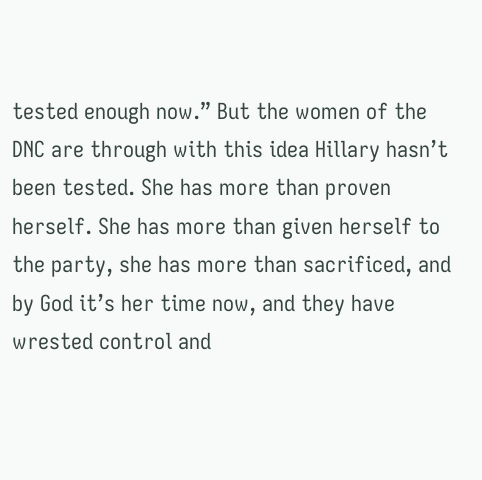tested enough now.” But the women of the DNC are through with this idea Hillary hasn’t been tested. She has more than proven herself. She has more than given herself to the party, she has more than sacrificed, and by God it’s her time now, and they have wrested control and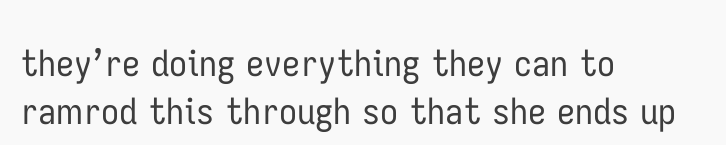they’re doing everything they can to ramrod this through so that she ends up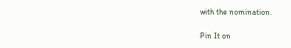with the nomination.

Pin It on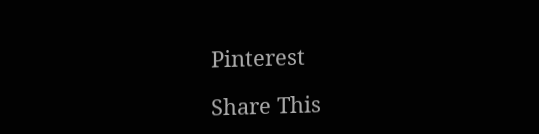Pinterest

Share This